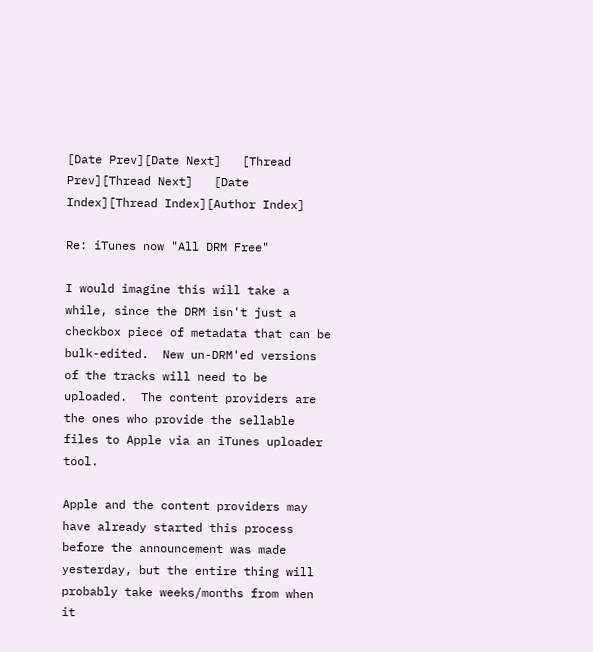[Date Prev][Date Next]   [Thread Prev][Thread Next]   [Date Index][Thread Index][Author Index]

Re: iTunes now "All DRM Free"

I would imagine this will take a while, since the DRM isn't just a checkbox piece of metadata that can be bulk-edited.  New un-DRM'ed versions of the tracks will need to be uploaded.  The content providers are the ones who provide the sellable files to Apple via an iTunes uploader tool.

Apple and the content providers may have already started this process before the announcement was made yesterday, but the entire thing will probably take weeks/months from when it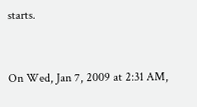starts.


On Wed, Jan 7, 2009 at 2:31 AM,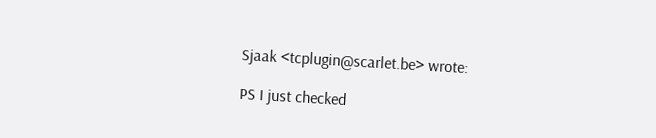Sjaak <tcplugin@scarlet.be> wrote:

PS I just checked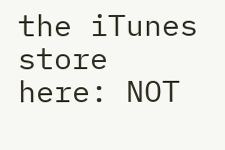the iTunes store here: NOT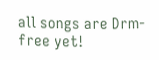all songs are Drm-free yet!